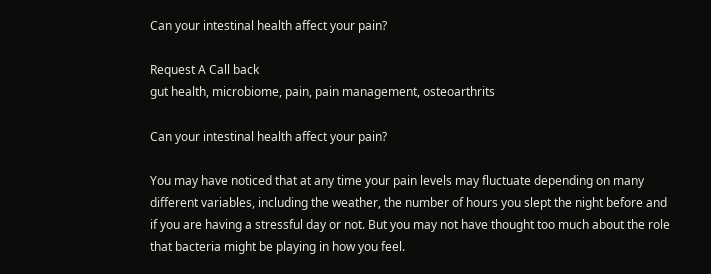Can your intestinal health affect your pain?

Request A Call back
gut health, microbiome, pain, pain management, osteoarthrits

Can your intestinal health affect your pain?

You may have noticed that at any time your pain levels may fluctuate depending on many different variables, including the weather, the number of hours you slept the night before and if you are having a stressful day or not. But you may not have thought too much about the role that bacteria might be playing in how you feel.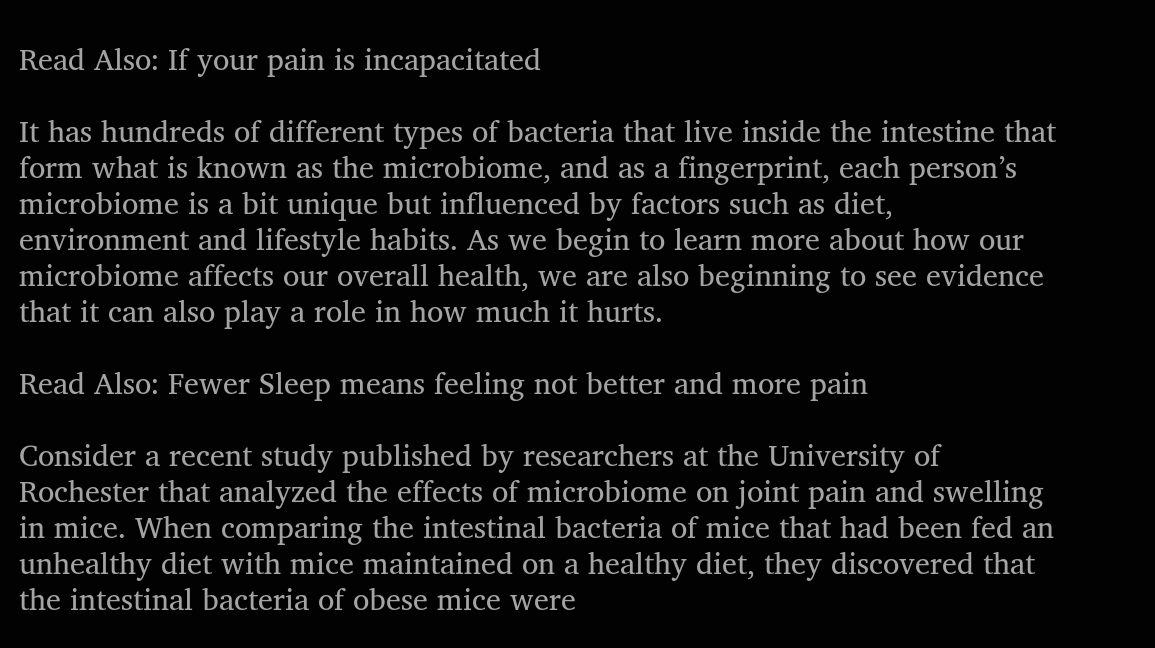Read Also: If your pain is incapacitated

It has hundreds of different types of bacteria that live inside the intestine that form what is known as the microbiome, and as a fingerprint, each person’s microbiome is a bit unique but influenced by factors such as diet, environment and lifestyle habits. As we begin to learn more about how our microbiome affects our overall health, we are also beginning to see evidence that it can also play a role in how much it hurts.

Read Also: Fewer Sleep means feeling not better and more pain

Consider a recent study published by researchers at the University of Rochester that analyzed the effects of microbiome on joint pain and swelling in mice. When comparing the intestinal bacteria of mice that had been fed an unhealthy diet with mice maintained on a healthy diet, they discovered that the intestinal bacteria of obese mice were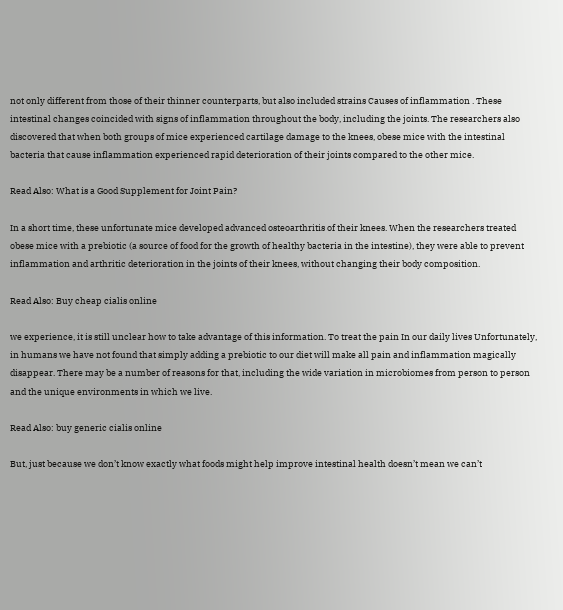not only different from those of their thinner counterparts, but also included strains Causes of inflammation . These intestinal changes coincided with signs of inflammation throughout the body, including the joints. The researchers also discovered that when both groups of mice experienced cartilage damage to the knees, obese mice with the intestinal bacteria that cause inflammation experienced rapid deterioration of their joints compared to the other mice.

Read Also: What is a Good Supplement for Joint Pain?

In a short time, these unfortunate mice developed advanced osteoarthritis of their knees. When the researchers treated obese mice with a prebiotic (a source of food for the growth of healthy bacteria in the intestine), they were able to prevent inflammation and arthritic deterioration in the joints of their knees, without changing their body composition.

Read Also: Buy cheap cialis online

we experience, it is still unclear how to take advantage of this information. To treat the pain In our daily lives Unfortunately, in humans we have not found that simply adding a prebiotic to our diet will make all pain and inflammation magically disappear. There may be a number of reasons for that, including the wide variation in microbiomes from person to person and the unique environments in which we live.

Read Also: buy generic cialis online

But, just because we don’t know exactly what foods might help improve intestinal health doesn’t mean we can’t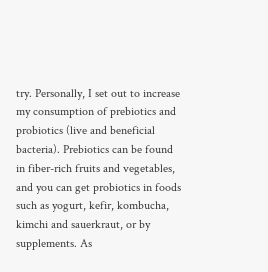try. Personally, I set out to increase my consumption of prebiotics and probiotics (live and beneficial bacteria). Prebiotics can be found in fiber-rich fruits and vegetables, and you can get probiotics in foods such as yogurt, kefir, kombucha, kimchi and sauerkraut, or by supplements. As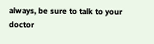always, be sure to talk to your doctor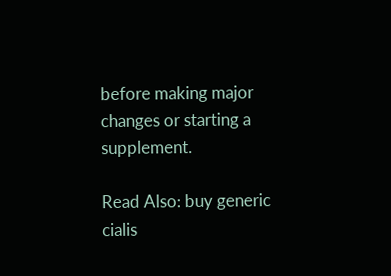before making major changes or starting a supplement.

Read Also: buy generic cialis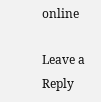online

Leave a Reply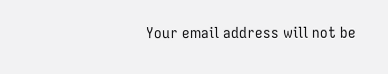Your email address will not be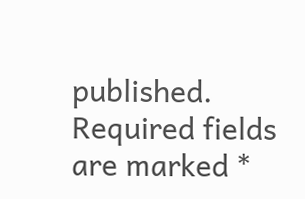published. Required fields are marked *